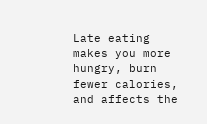Late eating makes you more hungry, burn fewer calories, and affects the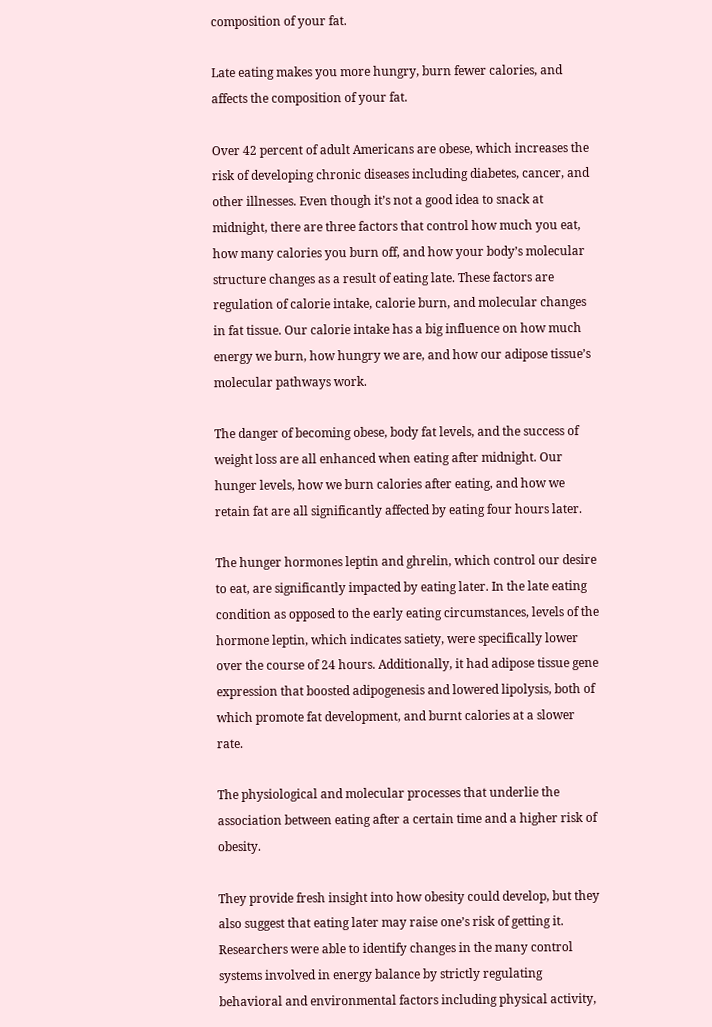composition of your fat.

Late eating makes you more hungry, burn fewer calories, and affects the composition of your fat.

Over 42 percent of adult Americans are obese, which increases the risk of developing chronic diseases including diabetes, cancer, and other illnesses. Even though it’s not a good idea to snack at midnight, there are three factors that control how much you eat, how many calories you burn off, and how your body’s molecular structure changes as a result of eating late. These factors are regulation of calorie intake, calorie burn, and molecular changes in fat tissue. Our calorie intake has a big influence on how much energy we burn, how hungry we are, and how our adipose tissue’s molecular pathways work.

The danger of becoming obese, body fat levels, and the success of weight loss are all enhanced when eating after midnight. Our hunger levels, how we burn calories after eating, and how we retain fat are all significantly affected by eating four hours later.

The hunger hormones leptin and ghrelin, which control our desire to eat, are significantly impacted by eating later. In the late eating condition as opposed to the early eating circumstances, levels of the hormone leptin, which indicates satiety, were specifically lower over the course of 24 hours. Additionally, it had adipose tissue gene expression that boosted adipogenesis and lowered lipolysis, both of which promote fat development, and burnt calories at a slower rate.

The physiological and molecular processes that underlie the association between eating after a certain time and a higher risk of obesity.

They provide fresh insight into how obesity could develop, but they also suggest that eating later may raise one’s risk of getting it. Researchers were able to identify changes in the many control systems involved in energy balance by strictly regulating behavioral and environmental factors including physical activity,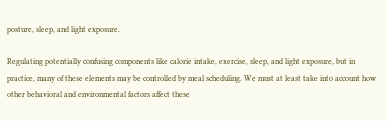posture, sleep, and light exposure.

Regulating potentially confusing components like calorie intake, exercise, sleep, and light exposure, but in practice, many of these elements may be controlled by meal scheduling. We must at least take into account how other behavioral and environmental factors affect these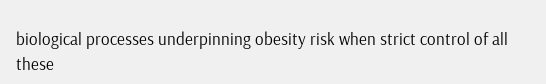biological processes underpinning obesity risk when strict control of all these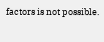factors is not possible.